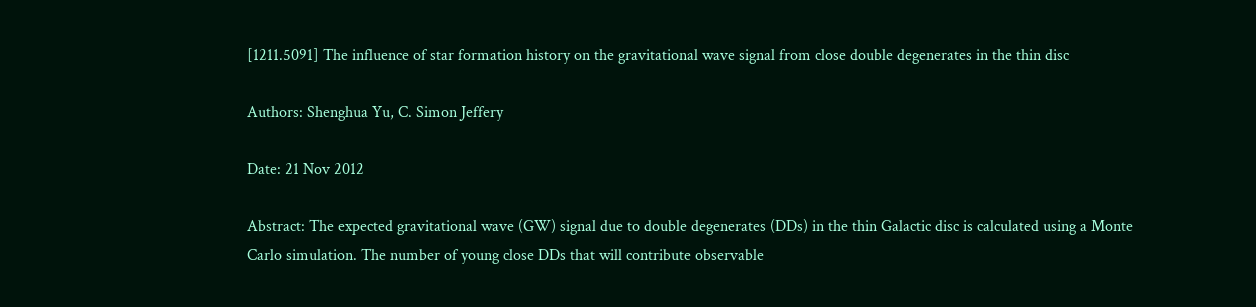[1211.5091] The influence of star formation history on the gravitational wave signal from close double degenerates in the thin disc

Authors: Shenghua Yu, C. Simon Jeffery

Date: 21 Nov 2012

Abstract: The expected gravitational wave (GW) signal due to double degenerates (DDs) in the thin Galactic disc is calculated using a Monte Carlo simulation. The number of young close DDs that will contribute observable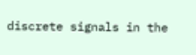discrete signals in the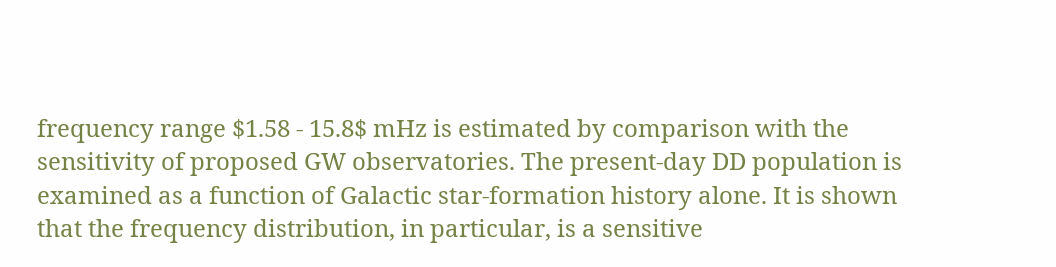frequency range $1.58 - 15.8$ mHz is estimated by comparison with the sensitivity of proposed GW observatories. The present-day DD population is examined as a function of Galactic star-formation history alone. It is shown that the frequency distribution, in particular, is a sensitive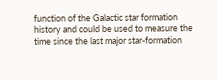function of the Galactic star formation history and could be used to measure the time since the last major star-formation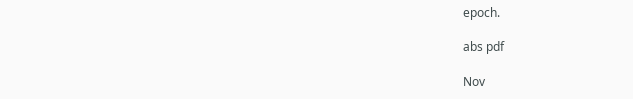epoch.

abs pdf

Nov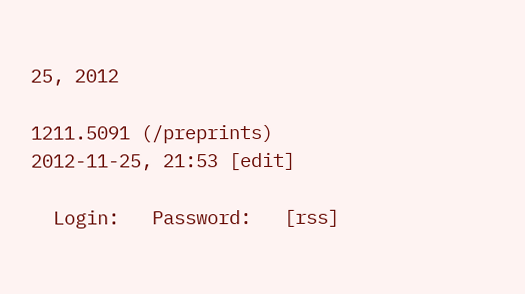25, 2012

1211.5091 (/preprints)
2012-11-25, 21:53 [edit]

  Login:   Password:   [rss]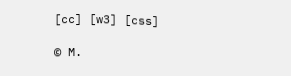[cc] [w3] [css]

© M.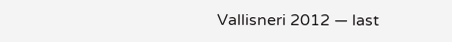Vallisneri 2012 — last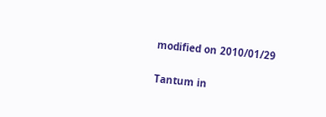modified on 2010/01/29

Tantum in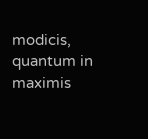modicis, quantum in maximis